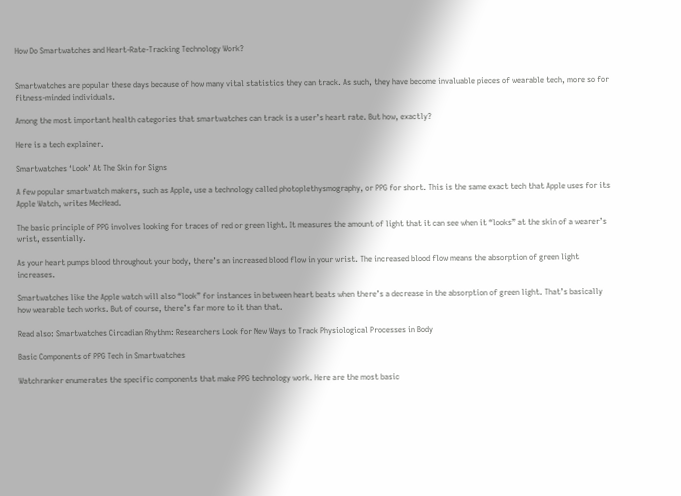How Do Smartwatches and Heart-Rate-Tracking Technology Work?


Smartwatches are popular these days because of how many vital statistics they can track. As such, they have become invaluable pieces of wearable tech, more so for fitness-minded individuals.

Among the most important health categories that smartwatches can track is a user’s heart rate. But how, exactly?

Here is a tech explainer.

Smartwatches ‘Look’ At The Skin for Signs

A few popular smartwatch makers, such as Apple, use a technology called photoplethysmography, or PPG for short. This is the same exact tech that Apple uses for its Apple Watch, writes MecHead.

The basic principle of PPG involves looking for traces of red or green light. It measures the amount of light that it can see when it “looks” at the skin of a wearer’s wrist, essentially.

As your heart pumps blood throughout your body, there’s an increased blood flow in your wrist. The increased blood flow means the absorption of green light increases.

Smartwatches like the Apple watch will also “look” for instances in between heart beats when there’s a decrease in the absorption of green light. That’s basically how wearable tech works. But of course, there’s far more to it than that.

Read also: Smartwatches Circadian Rhythm: Researchers Look for New Ways to Track Physiological Processes in Body

Basic Components of PPG Tech in Smartwatches

Watchranker enumerates the specific components that make PPG technology work. Here are the most basic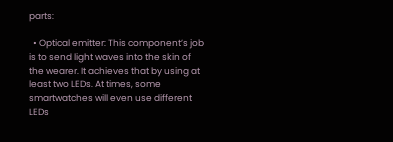parts:

  • Optical emitter: This component’s job is to send light waves into the skin of the wearer. It achieves that by using at least two LEDs. At times, some smartwatches will even use different LEDs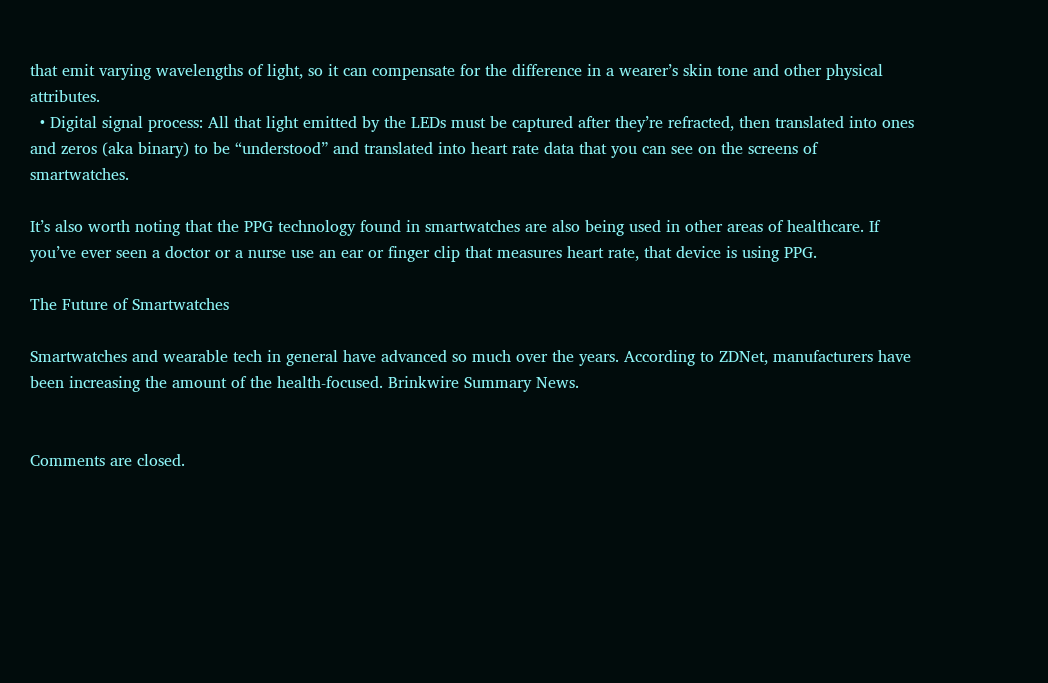that emit varying wavelengths of light, so it can compensate for the difference in a wearer’s skin tone and other physical attributes.
  • Digital signal process: All that light emitted by the LEDs must be captured after they’re refracted, then translated into ones and zeros (aka binary) to be “understood” and translated into heart rate data that you can see on the screens of smartwatches.

It’s also worth noting that the PPG technology found in smartwatches are also being used in other areas of healthcare. If you’ve ever seen a doctor or a nurse use an ear or finger clip that measures heart rate, that device is using PPG.

The Future of Smartwatches

Smartwatches and wearable tech in general have advanced so much over the years. According to ZDNet, manufacturers have been increasing the amount of the health-focused. Brinkwire Summary News.


Comments are closed.